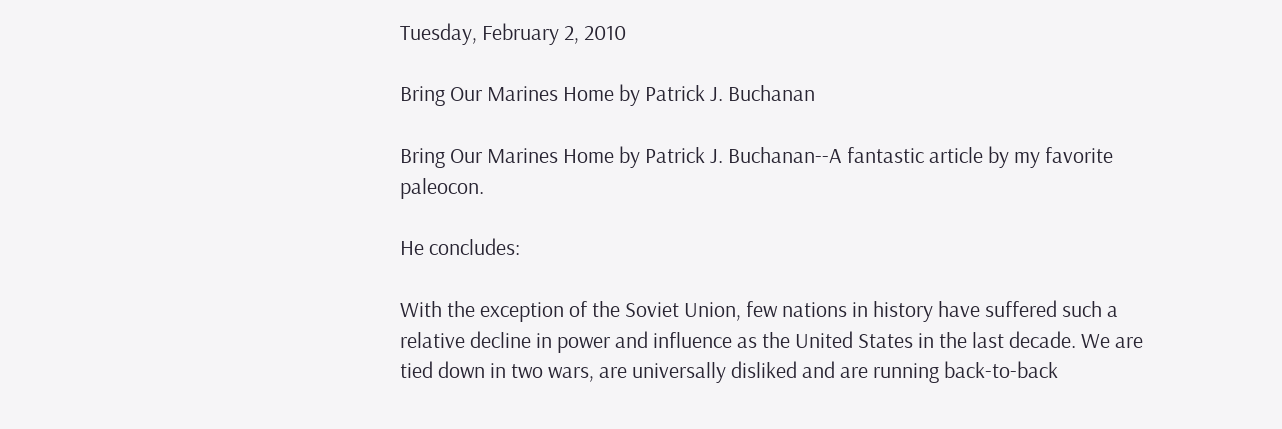Tuesday, February 2, 2010

Bring Our Marines Home by Patrick J. Buchanan

Bring Our Marines Home by Patrick J. Buchanan--A fantastic article by my favorite paleocon.

He concludes:

With the exception of the Soviet Union, few nations in history have suffered such a relative decline in power and influence as the United States in the last decade. We are tied down in two wars, are universally disliked and are running back-to-back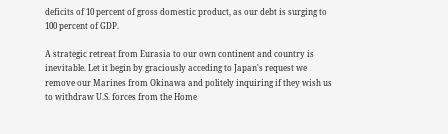deficits of 10 percent of gross domestic product, as our debt is surging to 100 percent of GDP.

A strategic retreat from Eurasia to our own continent and country is inevitable. Let it begin by graciously acceding to Japan's request we remove our Marines from Okinawa and politely inquiring if they wish us to withdraw U.S. forces from the Home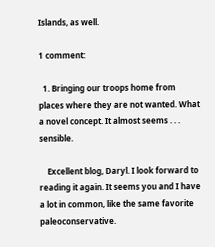Islands, as well.

1 comment:

  1. Bringing our troops home from places where they are not wanted. What a novel concept. It almost seems . . . sensible.

    Excellent blog, Daryl. I look forward to reading it again. It seems you and I have a lot in common, like the same favorite paleoconservative.